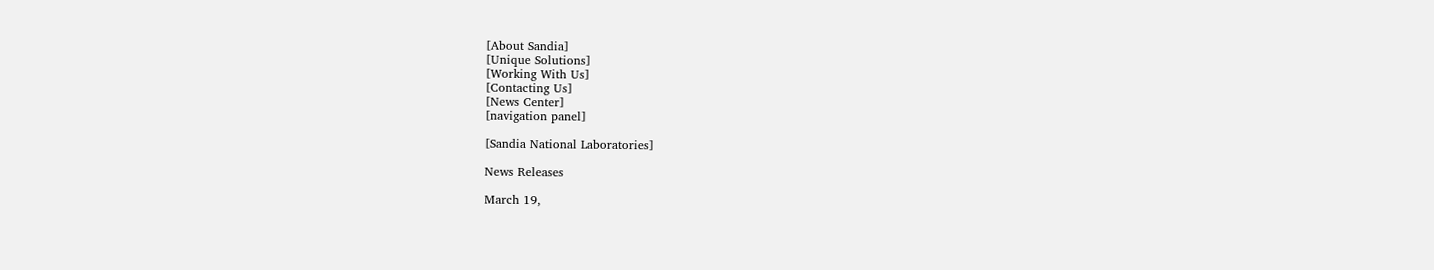[About Sandia]
[Unique Solutions]
[Working With Us]
[Contacting Us]
[News Center]
[navigation panel]

[Sandia National Laboratories]

News Releases

March 19,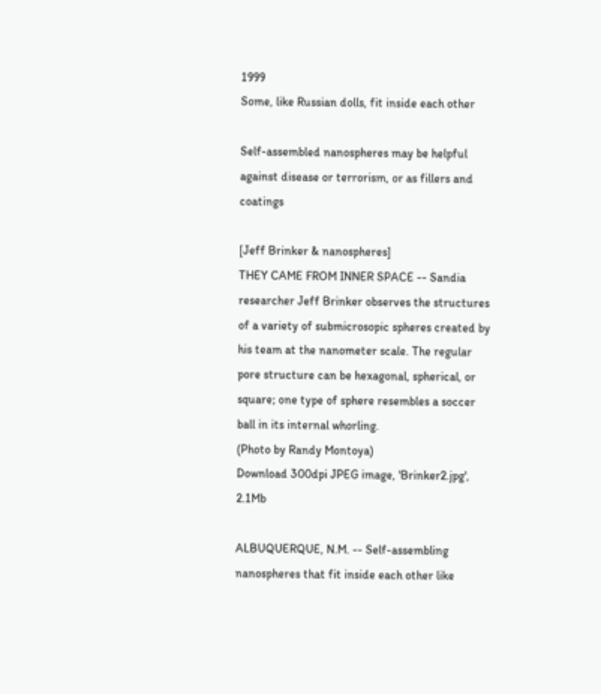1999
Some, like Russian dolls, fit inside each other

Self-assembled nanospheres may be helpful against disease or terrorism, or as fillers and coatings

[Jeff Brinker & nanospheres]
THEY CAME FROM INNER SPACE -- Sandia researcher Jeff Brinker observes the structures of a variety of submicrosopic spheres created by his team at the nanometer scale. The regular pore structure can be hexagonal, spherical, or square; one type of sphere resembles a soccer ball in its internal whorling.
(Photo by Randy Montoya)
Download 300dpi JPEG image, 'Brinker2.jpg', 2.1Mb

ALBUQUERQUE, N.M. -- Self-assembling nanospheres that fit inside each other like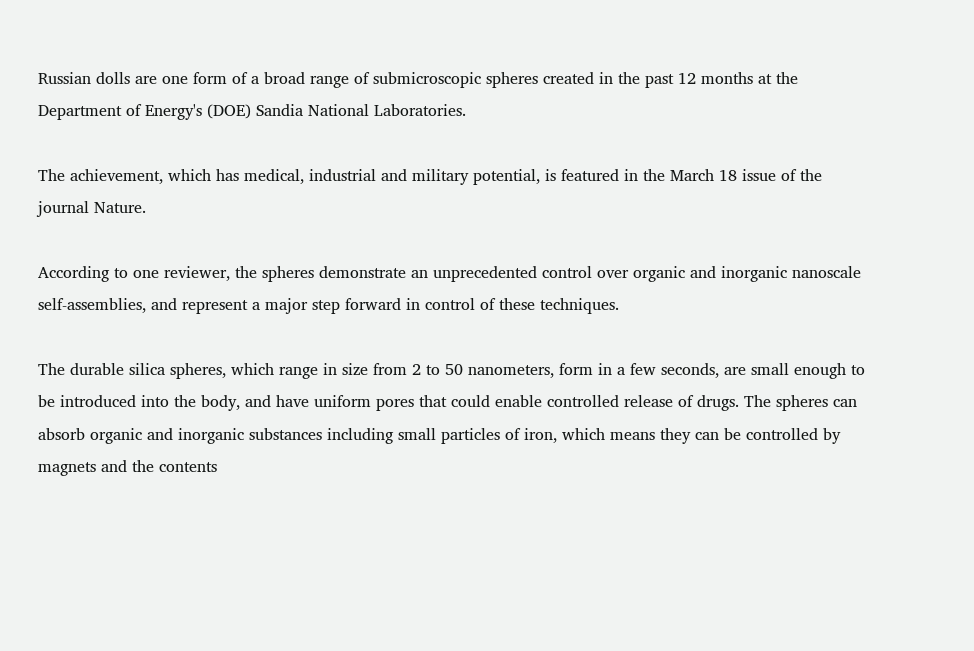Russian dolls are one form of a broad range of submicroscopic spheres created in the past 12 months at the Department of Energy's (DOE) Sandia National Laboratories.

The achievement, which has medical, industrial and military potential, is featured in the March 18 issue of the journal Nature.

According to one reviewer, the spheres demonstrate an unprecedented control over organic and inorganic nanoscale self-assemblies, and represent a major step forward in control of these techniques.

The durable silica spheres, which range in size from 2 to 50 nanometers, form in a few seconds, are small enough to be introduced into the body, and have uniform pores that could enable controlled release of drugs. The spheres can absorb organic and inorganic substances including small particles of iron, which means they can be controlled by magnets and the contents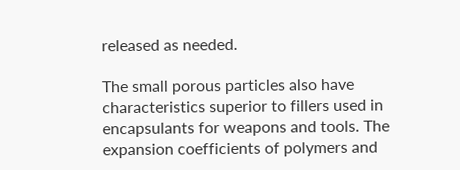released as needed.

The small porous particles also have characteristics superior to fillers used in encapsulants for weapons and tools. The expansion coefficients of polymers and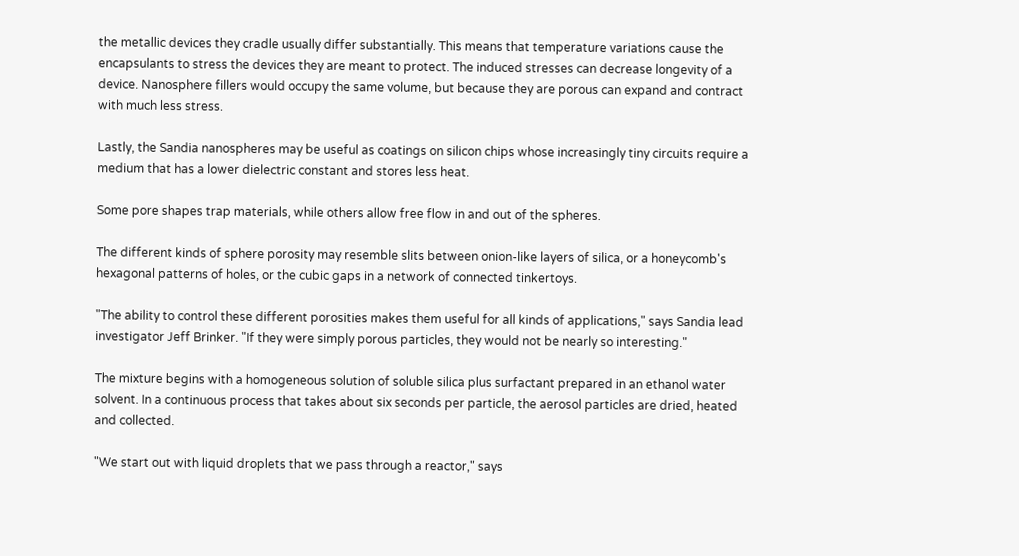the metallic devices they cradle usually differ substantially. This means that temperature variations cause the encapsulants to stress the devices they are meant to protect. The induced stresses can decrease longevity of a device. Nanosphere fillers would occupy the same volume, but because they are porous can expand and contract with much less stress.

Lastly, the Sandia nanospheres may be useful as coatings on silicon chips whose increasingly tiny circuits require a medium that has a lower dielectric constant and stores less heat.

Some pore shapes trap materials, while others allow free flow in and out of the spheres.

The different kinds of sphere porosity may resemble slits between onion-like layers of silica, or a honeycomb's hexagonal patterns of holes, or the cubic gaps in a network of connected tinkertoys.

"The ability to control these different porosities makes them useful for all kinds of applications," says Sandia lead investigator Jeff Brinker. "If they were simply porous particles, they would not be nearly so interesting."

The mixture begins with a homogeneous solution of soluble silica plus surfactant prepared in an ethanol water solvent. In a continuous process that takes about six seconds per particle, the aerosol particles are dried, heated and collected.

"We start out with liquid droplets that we pass through a reactor," says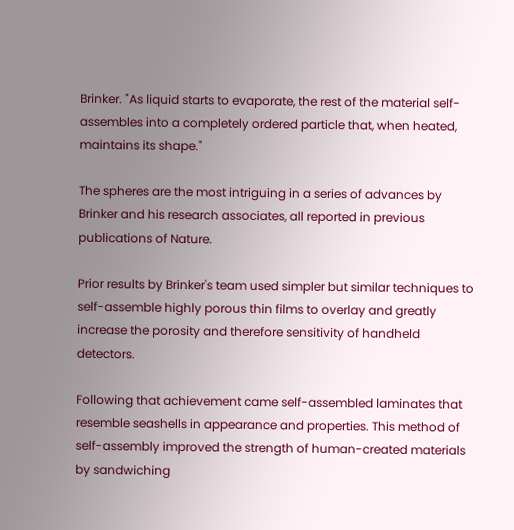Brinker. "As liquid starts to evaporate, the rest of the material self-assembles into a completely ordered particle that, when heated, maintains its shape."

The spheres are the most intriguing in a series of advances by Brinker and his research associates, all reported in previous publications of Nature.

Prior results by Brinker's team used simpler but similar techniques to self-assemble highly porous thin films to overlay and greatly increase the porosity and therefore sensitivity of handheld detectors.

Following that achievement came self-assembled laminates that resemble seashells in appearance and properties. This method of self-assembly improved the strength of human-created materials by sandwiching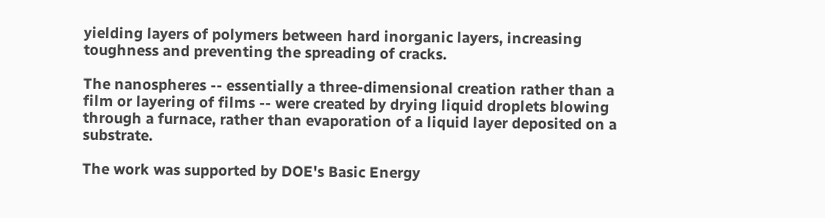yielding layers of polymers between hard inorganic layers, increasing toughness and preventing the spreading of cracks.

The nanospheres -- essentially a three-dimensional creation rather than a film or layering of films -- were created by drying liquid droplets blowing through a furnace, rather than evaporation of a liquid layer deposited on a substrate.

The work was supported by DOE's Basic Energy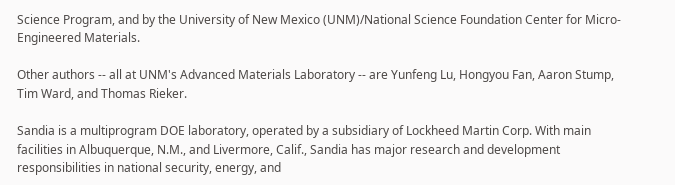Science Program, and by the University of New Mexico (UNM)/National Science Foundation Center for Micro-Engineered Materials.

Other authors -- all at UNM's Advanced Materials Laboratory -- are Yunfeng Lu, Hongyou Fan, Aaron Stump, Tim Ward, and Thomas Rieker.

Sandia is a multiprogram DOE laboratory, operated by a subsidiary of Lockheed Martin Corp. With main facilities in Albuquerque, N.M., and Livermore, Calif., Sandia has major research and development responsibilities in national security, energy, and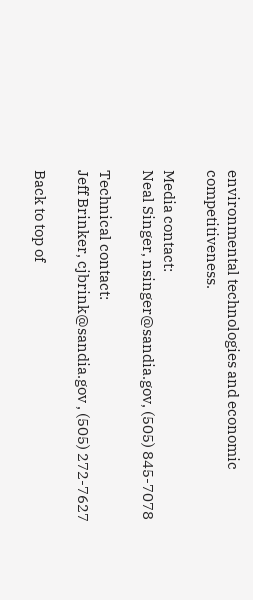environmental technologies and economic competitiveness.

Media contact:
Neal Singer, nsinger@sandia.gov, (505) 845-7078

Technical contact:
Jeff Brinker, cjbrink@sandia.gov , (505) 272-7627

Back to top of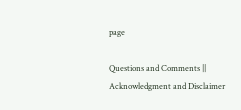page

Questions and Comments || Acknowledgment and Disclaimer